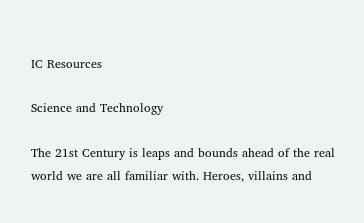IC Resources

Science and Technology

The 21st Century is leaps and bounds ahead of the real world we are all familiar with. Heroes, villains and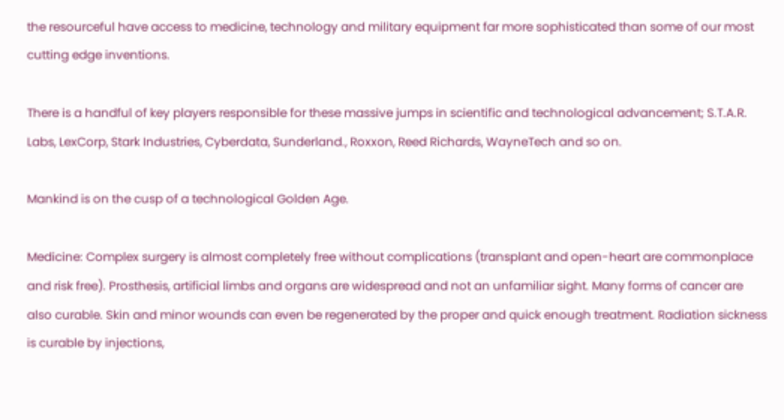the resourceful have access to medicine, technology and military equipment far more sophisticated than some of our most cutting edge inventions.

There is a handful of key players responsible for these massive jumps in scientific and technological advancement; S.T.A.R. Labs, LexCorp, Stark Industries, Cyberdata, Sunderland., Roxxon, Reed Richards, WayneTech and so on.

Mankind is on the cusp of a technological Golden Age.

Medicine: Complex surgery is almost completely free without complications (transplant and open-heart are commonplace and risk free). Prosthesis, artificial limbs and organs are widespread and not an unfamiliar sight. Many forms of cancer are also curable. Skin and minor wounds can even be regenerated by the proper and quick enough treatment. Radiation sickness is curable by injections,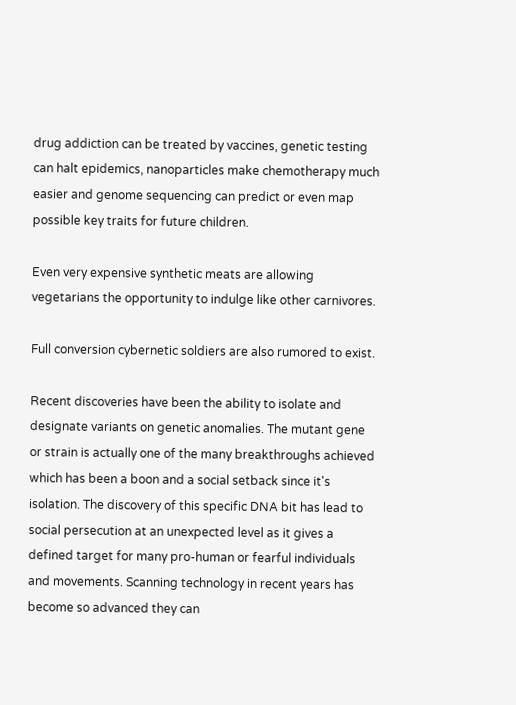drug addiction can be treated by vaccines, genetic testing can halt epidemics, nanoparticles make chemotherapy much easier and genome sequencing can predict or even map possible key traits for future children.

Even very expensive synthetic meats are allowing vegetarians the opportunity to indulge like other carnivores.

Full conversion cybernetic soldiers are also rumored to exist.

Recent discoveries have been the ability to isolate and designate variants on genetic anomalies. The mutant gene or strain is actually one of the many breakthroughs achieved which has been a boon and a social setback since it's isolation. The discovery of this specific DNA bit has lead to social persecution at an unexpected level as it gives a defined target for many pro-human or fearful individuals and movements. Scanning technology in recent years has become so advanced they can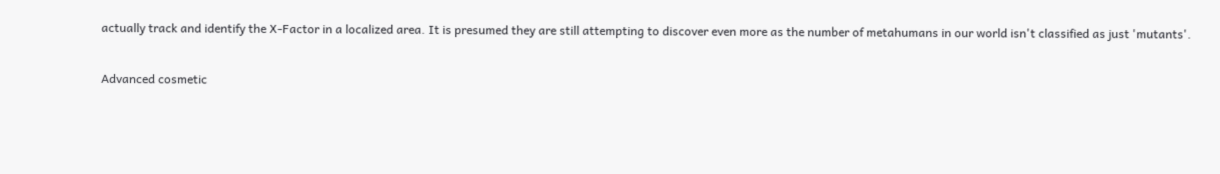actually track and identify the X-Factor in a localized area. It is presumed they are still attempting to discover even more as the number of metahumans in our world isn't classified as just 'mutants'.

Advanced cosmetic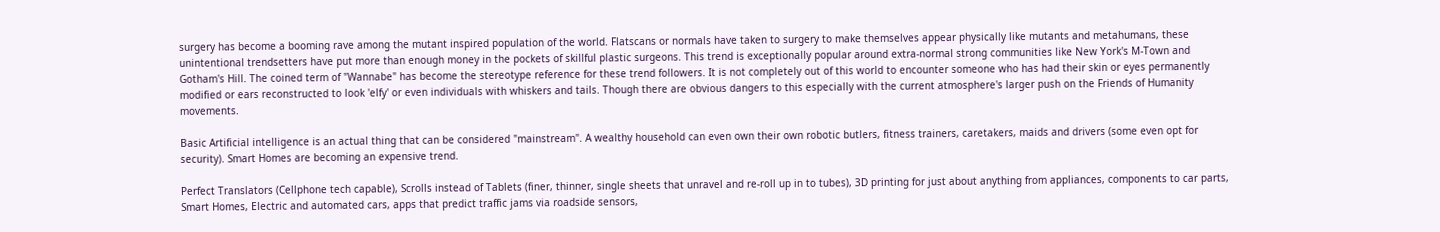surgery has become a booming rave among the mutant inspired population of the world. Flatscans or normals have taken to surgery to make themselves appear physically like mutants and metahumans, these unintentional trendsetters have put more than enough money in the pockets of skillful plastic surgeons. This trend is exceptionally popular around extra-normal strong communities like New York's M-Town and Gotham's Hill. The coined term of "Wannabe" has become the stereotype reference for these trend followers. It is not completely out of this world to encounter someone who has had their skin or eyes permanently modified or ears reconstructed to look 'elfy' or even individuals with whiskers and tails. Though there are obvious dangers to this especially with the current atmosphere's larger push on the Friends of Humanity movements.

Basic Artificial intelligence is an actual thing that can be considered "mainstream". A wealthy household can even own their own robotic butlers, fitness trainers, caretakers, maids and drivers (some even opt for security). Smart Homes are becoming an expensive trend.

Perfect Translators (Cellphone tech capable), Scrolls instead of Tablets (finer, thinner, single sheets that unravel and re-roll up in to tubes), 3D printing for just about anything from appliances, components to car parts, Smart Homes, Electric and automated cars, apps that predict traffic jams via roadside sensors,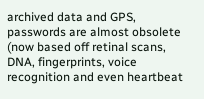archived data and GPS, passwords are almost obsolete (now based off retinal scans, DNA, fingerprints, voice recognition and even heartbeat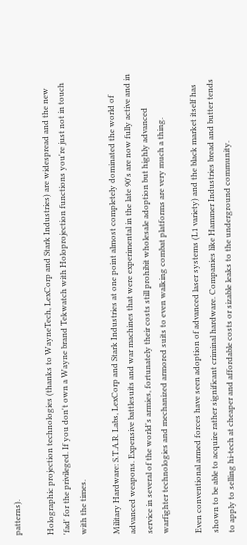patterns).

Holographic projection technologies (thanks to WayneTech, LexCorp and Stark Industries) are widespread and the new 'fad' for the privileged. If you don't own a Wayne brand Tekwatch with Holoprojection functions you're just not in touch with the times.

Military Hardware: S.T.A.R. Labs, LexCorp and Stark Industries at one point almost completely dominated the world of advanced weapons. Expensive battlesuits and war machines that were experimental in the late 90's are now fully active and in service in several of the world's armies, fortunately their costs still prohibit wholesale adoption but highly advanced warfighter technologies and mechanized armored suits to even walking combat platforms are very much a thing.

Even conventional armed forces have seen adoption of advanced laser systems (L1 variety) and the black market itself has shown to be able to acquire rather significant criminal hardware. Companies like Hammer Industries bread and butter tends to apply to selling hi-tech at cheaper and affordable costs or sizable leaks to the underground community.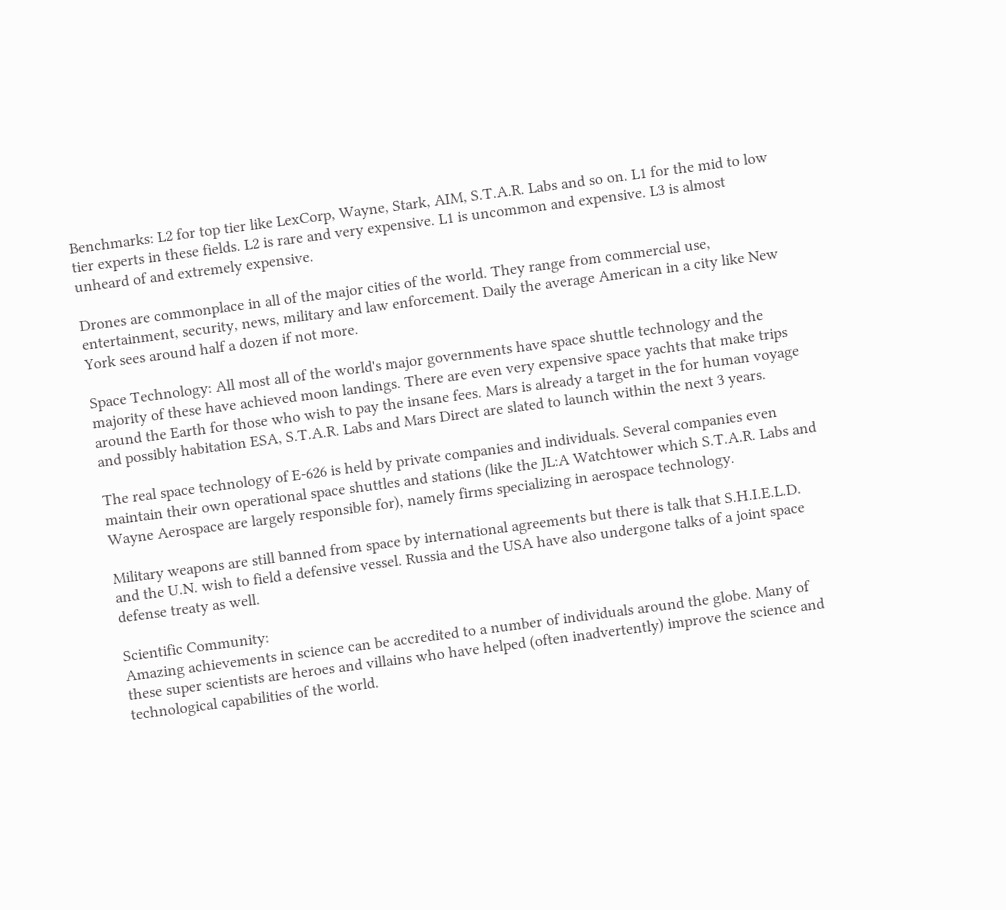Benchmarks: L2 for top tier like LexCorp, Wayne, Stark, AIM, S.T.A.R. Labs and so on. L1 for the mid to low tier experts in these fields. L2 is rare and very expensive. L1 is uncommon and expensive. L3 is almost unheard of and extremely expensive.

Drones are commonplace in all of the major cities of the world. They range from commercial use, entertainment, security, news, military and law enforcement. Daily the average American in a city like New York sees around half a dozen if not more.

Space Technology: All most all of the world's major governments have space shuttle technology and the majority of these have achieved moon landings. There are even very expensive space yachts that make trips around the Earth for those who wish to pay the insane fees. Mars is already a target in the for human voyage and possibly habitation ESA, S.T.A.R. Labs and Mars Direct are slated to launch within the next 3 years.

The real space technology of E-626 is held by private companies and individuals. Several companies even maintain their own operational space shuttles and stations (like the JL:A Watchtower which S.T.A.R. Labs and Wayne Aerospace are largely responsible for), namely firms specializing in aerospace technology.

Military weapons are still banned from space by international agreements but there is talk that S.H.I.E.L.D. and the U.N. wish to field a defensive vessel. Russia and the USA have also undergone talks of a joint space defense treaty as well.

Scientific Community:
Amazing achievements in science can be accredited to a number of individuals around the globe. Many of these super scientists are heroes and villains who have helped (often inadvertently) improve the science and technological capabilities of the world.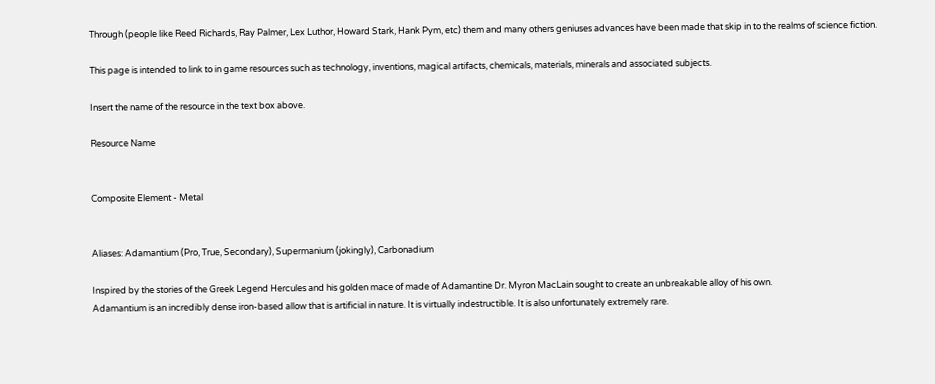Through (people like Reed Richards, Ray Palmer, Lex Luthor, Howard Stark, Hank Pym, etc) them and many others geniuses advances have been made that skip in to the realms of science fiction.

This page is intended to link to in game resources such as technology, inventions, magical artifacts, chemicals, materials, minerals and associated subjects.

Insert the name of the resource in the text box above.

Resource Name


Composite Element - Metal


Aliases: Adamantium (Pro, True, Secondary), Supermanium (jokingly), Carbonadium

Inspired by the stories of the Greek Legend Hercules and his golden mace of made of Adamantine Dr. Myron MacLain sought to create an unbreakable alloy of his own.
Adamantium is an incredibly dense iron-based allow that is artificial in nature. It is virtually indestructible. It is also unfortunately extremely rare.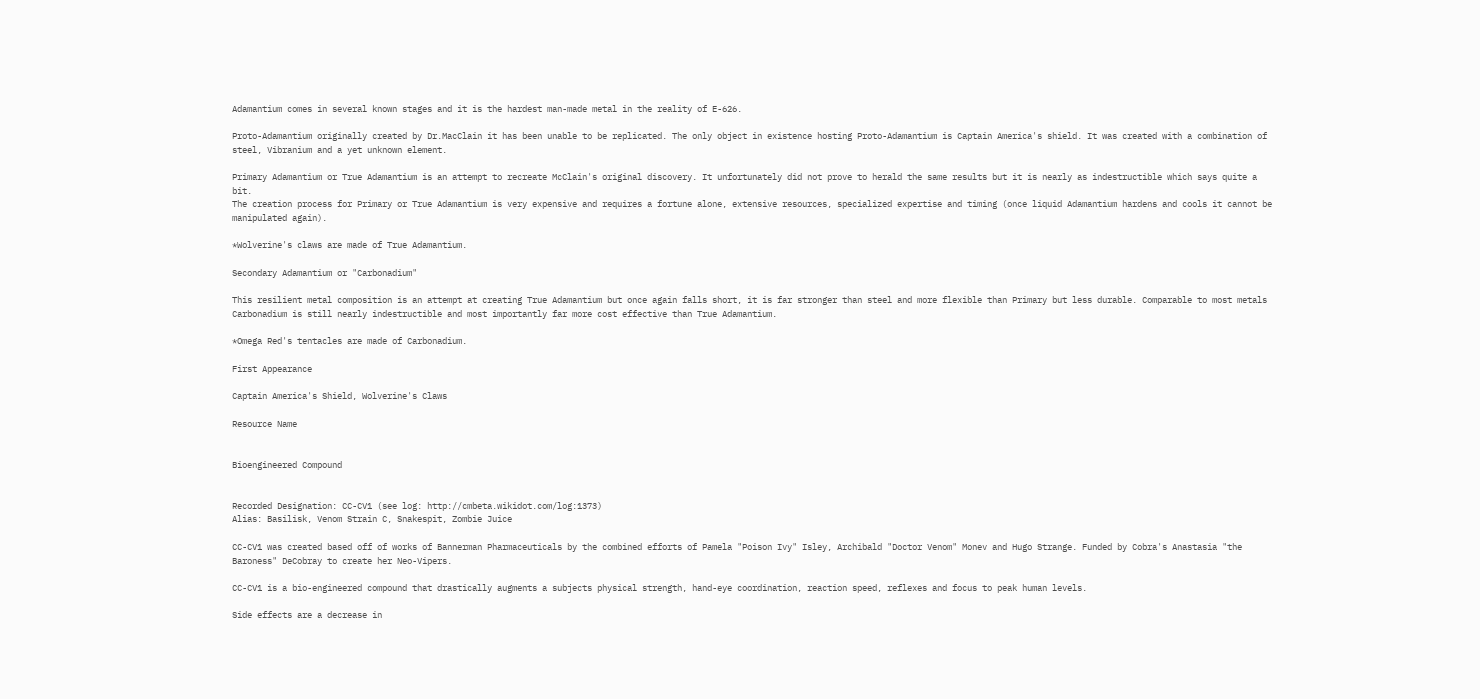Adamantium comes in several known stages and it is the hardest man-made metal in the reality of E-626.

Proto-Adamantium originally created by Dr.MacClain it has been unable to be replicated. The only object in existence hosting Proto-Adamantium is Captain America's shield. It was created with a combination of steel, Vibranium and a yet unknown element.

Primary Adamantium or True Adamantium is an attempt to recreate McClain's original discovery. It unfortunately did not prove to herald the same results but it is nearly as indestructible which says quite a bit.
The creation process for Primary or True Adamantium is very expensive and requires a fortune alone, extensive resources, specialized expertise and timing (once liquid Adamantium hardens and cools it cannot be manipulated again).

*Wolverine's claws are made of True Adamantium.

Secondary Adamantium or "Carbonadium"

This resilient metal composition is an attempt at creating True Adamantium but once again falls short, it is far stronger than steel and more flexible than Primary but less durable. Comparable to most metals Carbonadium is still nearly indestructible and most importantly far more cost effective than True Adamantium.

*Omega Red's tentacles are made of Carbonadium.

First Appearance

Captain America's Shield, Wolverine's Claws

Resource Name


Bioengineered Compound


Recorded Designation: CC-CV1 (see log: http://cmbeta.wikidot.com/log:1373)
Alias: Basilisk, Venom Strain C, Snakespit, Zombie Juice

CC-CV1 was created based off of works of Bannerman Pharmaceuticals by the combined efforts of Pamela "Poison Ivy" Isley, Archibald "Doctor Venom" Monev and Hugo Strange. Funded by Cobra's Anastasia "the Baroness" DeCobray to create her Neo-Vipers.

CC-CV1 is a bio-engineered compound that drastically augments a subjects physical strength, hand-eye coordination, reaction speed, reflexes and focus to peak human levels.

Side effects are a decrease in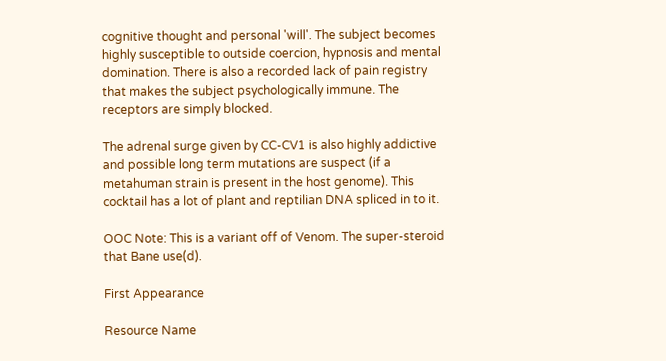cognitive thought and personal 'will'. The subject becomes highly susceptible to outside coercion, hypnosis and mental domination. There is also a recorded lack of pain registry that makes the subject psychologically immune. The receptors are simply blocked.

The adrenal surge given by CC-CV1 is also highly addictive and possible long term mutations are suspect (if a metahuman strain is present in the host genome). This cocktail has a lot of plant and reptilian DNA spliced in to it.

OOC Note: This is a variant off of Venom. The super-steroid that Bane use(d).

First Appearance

Resource Name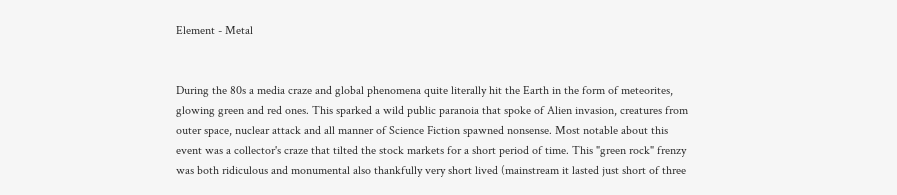Element - Metal


During the 80s a media craze and global phenomena quite literally hit the Earth in the form of meteorites, glowing green and red ones. This sparked a wild public paranoia that spoke of Alien invasion, creatures from outer space, nuclear attack and all manner of Science Fiction spawned nonsense. Most notable about this event was a collector's craze that tilted the stock markets for a short period of time. This "green rock" frenzy was both ridiculous and monumental also thankfully very short lived (mainstream it lasted just short of three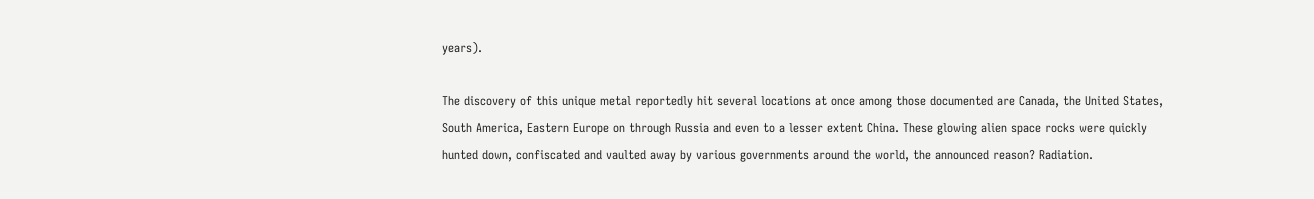years).

The discovery of this unique metal reportedly hit several locations at once among those documented are Canada, the United States, South America, Eastern Europe on through Russia and even to a lesser extent China. These glowing alien space rocks were quickly hunted down, confiscated and vaulted away by various governments around the world, the announced reason? Radiation.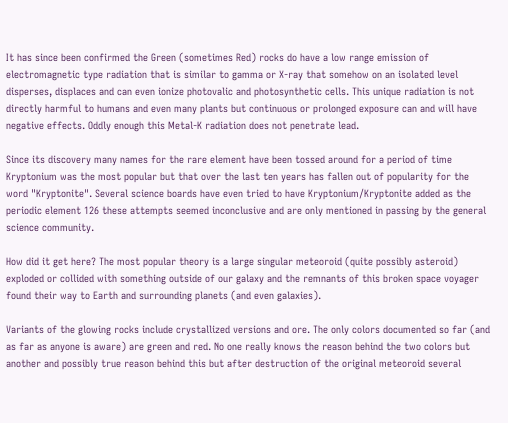It has since been confirmed the Green (sometimes Red) rocks do have a low range emission of electromagnetic type radiation that is similar to gamma or X-ray that somehow on an isolated level disperses, displaces and can even ionize photovalic and photosynthetic cells. This unique radiation is not directly harmful to humans and even many plants but continuous or prolonged exposure can and will have negative effects. Oddly enough this Metal-K radiation does not penetrate lead.

Since its discovery many names for the rare element have been tossed around for a period of time Kryptonium was the most popular but that over the last ten years has fallen out of popularity for the word "Kryptonite". Several science boards have even tried to have Kryptonium/Kryptonite added as the periodic element 126 these attempts seemed inconclusive and are only mentioned in passing by the general science community.

How did it get here? The most popular theory is a large singular meteoroid (quite possibly asteroid) exploded or collided with something outside of our galaxy and the remnants of this broken space voyager found their way to Earth and surrounding planets (and even galaxies).

Variants of the glowing rocks include crystallized versions and ore. The only colors documented so far (and as far as anyone is aware) are green and red. No one really knows the reason behind the two colors but another and possibly true reason behind this but after destruction of the original meteoroid several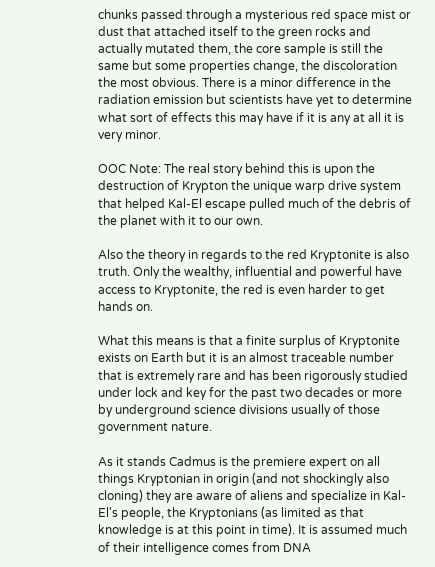chunks passed through a mysterious red space mist or dust that attached itself to the green rocks and actually mutated them, the core sample is still the same but some properties change, the discoloration the most obvious. There is a minor difference in the radiation emission but scientists have yet to determine what sort of effects this may have if it is any at all it is very minor.

OOC Note: The real story behind this is upon the destruction of Krypton the unique warp drive system that helped Kal-El escape pulled much of the debris of the planet with it to our own.

Also the theory in regards to the red Kryptonite is also truth. Only the wealthy, influential and powerful have access to Kryptonite, the red is even harder to get hands on.

What this means is that a finite surplus of Kryptonite exists on Earth but it is an almost traceable number that is extremely rare and has been rigorously studied under lock and key for the past two decades or more by underground science divisions usually of those government nature.

As it stands Cadmus is the premiere expert on all things Kryptonian in origin (and not shockingly also cloning) they are aware of aliens and specialize in Kal-El's people, the Kryptonians (as limited as that knowledge is at this point in time). It is assumed much of their intelligence comes from DNA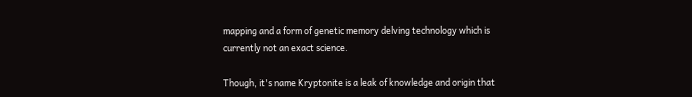mapping and a form of genetic memory delving technology which is currently not an exact science.

Though, it's name Kryptonite is a leak of knowledge and origin that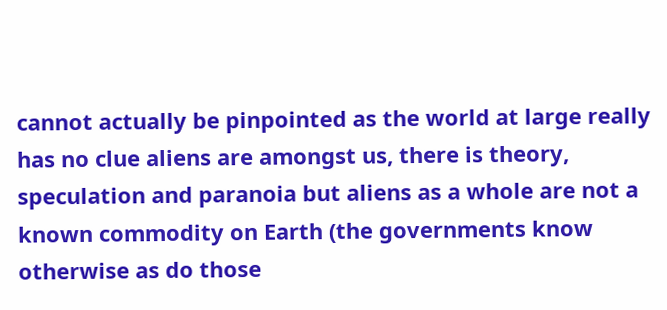cannot actually be pinpointed as the world at large really has no clue aliens are amongst us, there is theory, speculation and paranoia but aliens as a whole are not a known commodity on Earth (the governments know otherwise as do those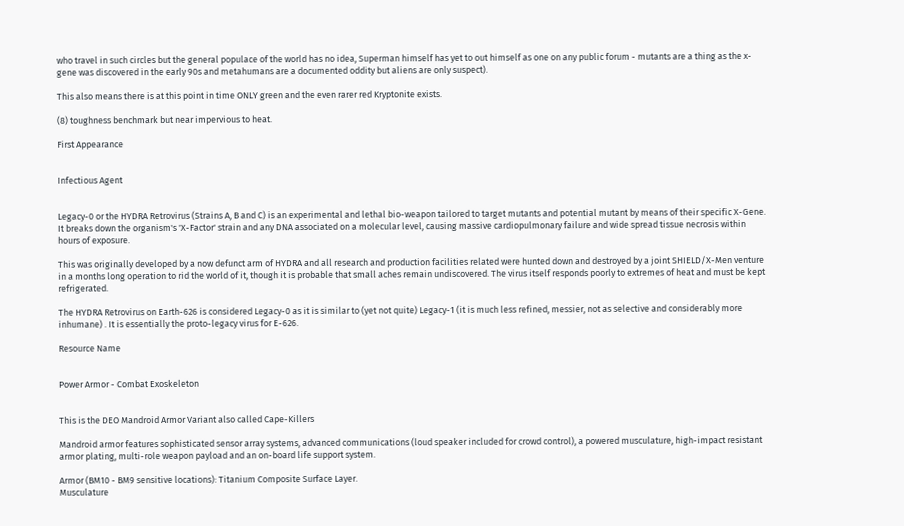who travel in such circles but the general populace of the world has no idea, Superman himself has yet to out himself as one on any public forum - mutants are a thing as the x-gene was discovered in the early 90s and metahumans are a documented oddity but aliens are only suspect).

This also means there is at this point in time ONLY green and the even rarer red Kryptonite exists.

(8) toughness benchmark but near impervious to heat.

First Appearance


Infectious Agent


Legacy-0 or the HYDRA Retrovirus (Strains A, B and C) is an experimental and lethal bio-weapon tailored to target mutants and potential mutant by means of their specific X-Gene. It breaks down the organism's 'X-Factor' strain and any DNA associated on a molecular level, causing massive cardiopulmonary failure and wide spread tissue necrosis within hours of exposure.

This was originally developed by a now defunct arm of HYDRA and all research and production facilities related were hunted down and destroyed by a joint SHIELD/X-Men venture in a months long operation to rid the world of it, though it is probable that small aches remain undiscovered. The virus itself responds poorly to extremes of heat and must be kept refrigerated.

The HYDRA Retrovirus on Earth-626 is considered Legacy-0 as it is similar to (yet not quite) Legacy-1 (it is much less refined, messier, not as selective and considerably more inhumane) . It is essentially the proto-legacy virus for E-626.

Resource Name


Power Armor - Combat Exoskeleton


This is the DEO Mandroid Armor Variant also called Cape-Killers

Mandroid armor features sophisticated sensor array systems, advanced communications (loud speaker included for crowd control), a powered musculature, high-impact resistant armor plating, multi-role weapon payload and an on-board life support system.

Armor (BM10 - BM9 sensitive locations): Titanium Composite Surface Layer.
Musculature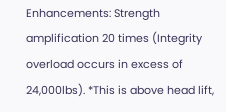Enhancements: Strength amplification 20 times (Integrity overload occurs in excess of 24,000lbs). *This is above head lift,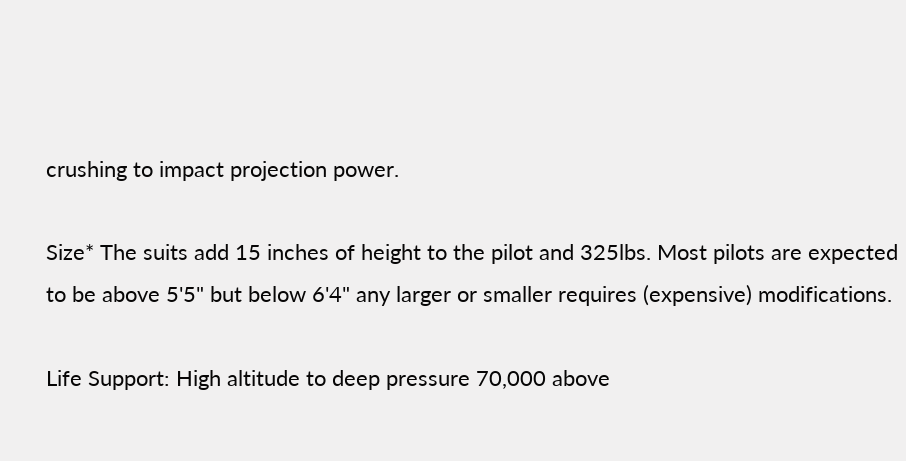crushing to impact projection power.

Size* The suits add 15 inches of height to the pilot and 325lbs. Most pilots are expected to be above 5'5" but below 6'4" any larger or smaller requires (expensive) modifications.

Life Support: High altitude to deep pressure 70,000 above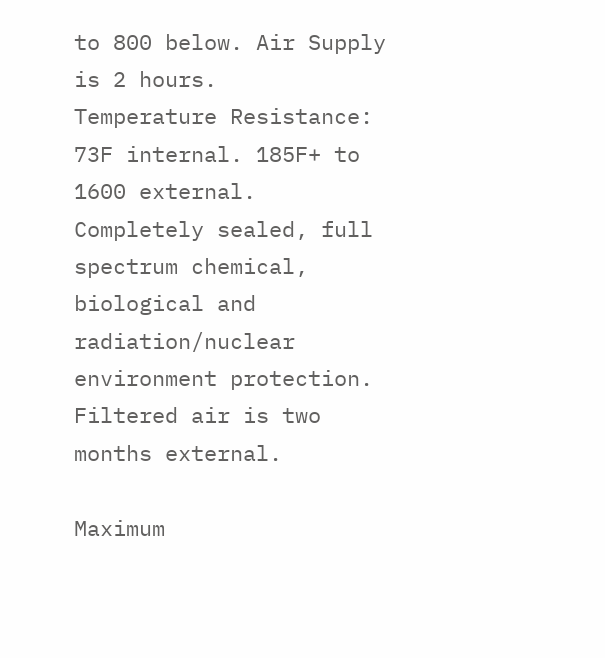to 800 below. Air Supply is 2 hours.
Temperature Resistance: 73F internal. 185F+ to 1600 external.
Completely sealed, full spectrum chemical, biological and radiation/nuclear environment protection. Filtered air is two months external.

Maximum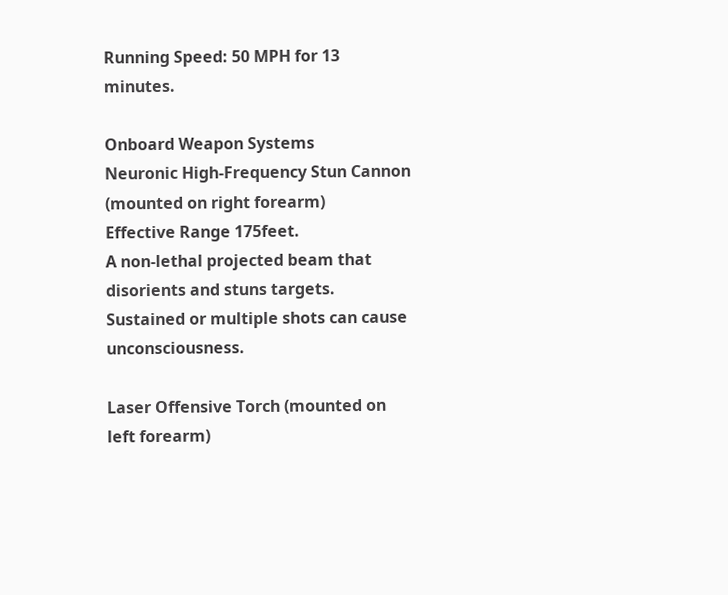Running Speed: 50 MPH for 13 minutes.

Onboard Weapon Systems
Neuronic High-Frequency Stun Cannon (mounted on right forearm)
Effective Range 175feet.
A non-lethal projected beam that disorients and stuns targets. Sustained or multiple shots can cause unconsciousness.

Laser Offensive Torch (mounted on left forearm)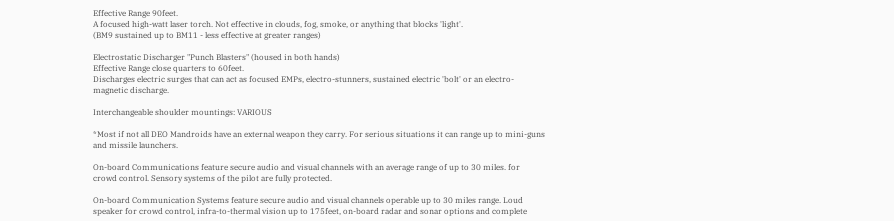Effective Range 90feet.
A focused high-watt laser torch. Not effective in clouds, fog, smoke, or anything that blocks 'light'.
(BM9 sustained up to BM11 - less effective at greater ranges)

Electrostatic Discharger "Punch Blasters" (housed in both hands)
Effective Range close quarters to 60feet.
Discharges electric surges that can act as focused EMPs, electro-stunners, sustained electric 'bolt' or an electro-magnetic discharge.

Interchangeable shoulder mountings: VARIOUS

*Most if not all DEO Mandroids have an external weapon they carry. For serious situations it can range up to mini-guns and missile launchers.

On-board Communications feature secure audio and visual channels with an average range of up to 30 miles. for crowd control. Sensory systems of the pilot are fully protected.

On-board Communication Systems feature secure audio and visual channels operable up to 30 miles range. Loud speaker for crowd control, infra-to-thermal vision up to 175feet, on-board radar and sonar options and complete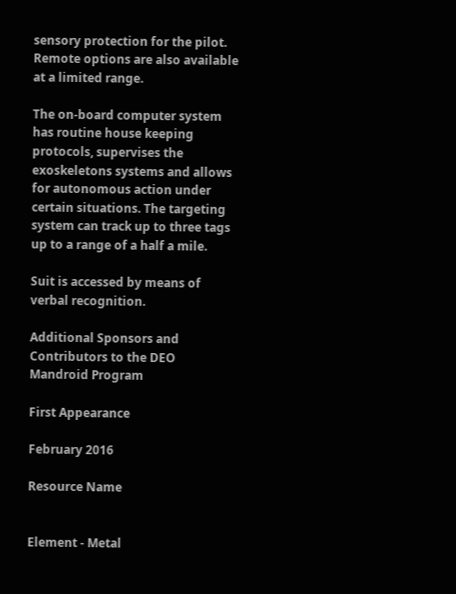sensory protection for the pilot. Remote options are also available at a limited range.

The on-board computer system has routine house keeping protocols, supervises the exoskeletons systems and allows for autonomous action under certain situations. The targeting system can track up to three tags up to a range of a half a mile.

Suit is accessed by means of verbal recognition.

Additional Sponsors and Contributors to the DEO Mandroid Program

First Appearance

February 2016

Resource Name


Element - Metal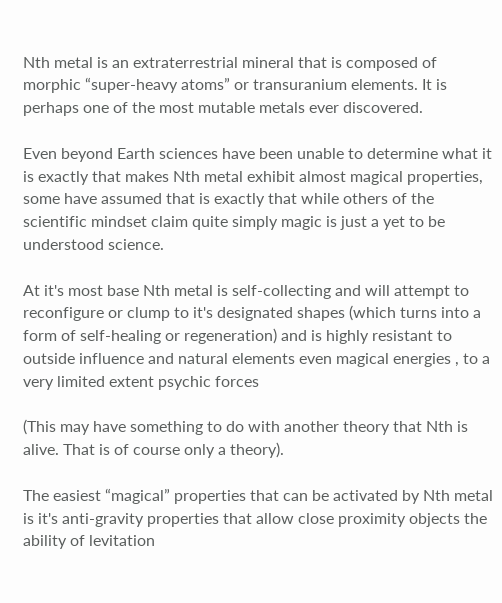Nth metal is an extraterrestrial mineral that is composed of morphic “super-heavy atoms” or transuranium elements. It is perhaps one of the most mutable metals ever discovered.

Even beyond Earth sciences have been unable to determine what it is exactly that makes Nth metal exhibit almost magical properties, some have assumed that is exactly that while others of the scientific mindset claim quite simply magic is just a yet to be understood science.

At it's most base Nth metal is self-collecting and will attempt to reconfigure or clump to it's designated shapes (which turns into a form of self-healing or regeneration) and is highly resistant to outside influence and natural elements even magical energies , to a very limited extent psychic forces

(This may have something to do with another theory that Nth is alive. That is of course only a theory).

The easiest “magical” properties that can be activated by Nth metal is it's anti-gravity properties that allow close proximity objects the ability of levitation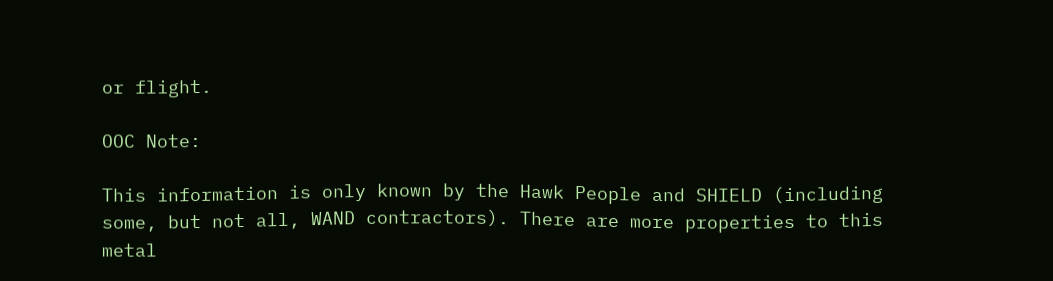or flight.

OOC Note:

This information is only known by the Hawk People and SHIELD (including some, but not all, WAND contractors). There are more properties to this metal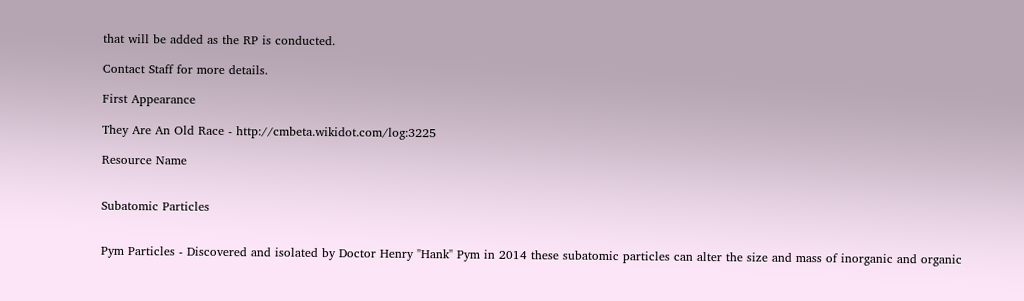that will be added as the RP is conducted.

Contact Staff for more details.

First Appearance

They Are An Old Race - http://cmbeta.wikidot.com/log:3225

Resource Name


Subatomic Particles


Pym Particles - Discovered and isolated by Doctor Henry "Hank" Pym in 2014 these subatomic particles can alter the size and mass of inorganic and organic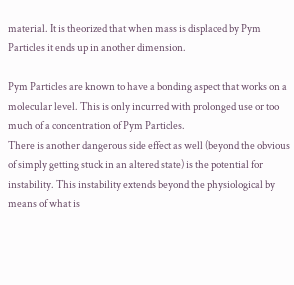material. It is theorized that when mass is displaced by Pym Particles it ends up in another dimension.

Pym Particles are known to have a bonding aspect that works on a molecular level. This is only incurred with prolonged use or too much of a concentration of Pym Particles.
There is another dangerous side effect as well (beyond the obvious of simply getting stuck in an altered state) is the potential for instability. This instability extends beyond the physiological by means of what is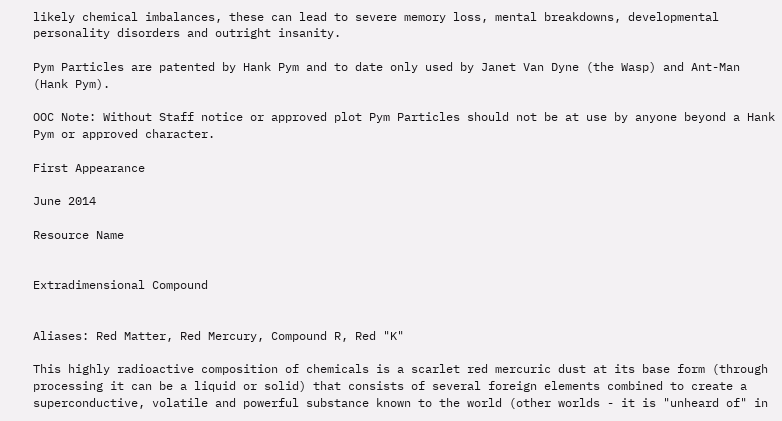likely chemical imbalances, these can lead to severe memory loss, mental breakdowns, developmental personality disorders and outright insanity.

Pym Particles are patented by Hank Pym and to date only used by Janet Van Dyne (the Wasp) and Ant-Man (Hank Pym).

OOC Note: Without Staff notice or approved plot Pym Particles should not be at use by anyone beyond a Hank Pym or approved character.

First Appearance

June 2014

Resource Name


Extradimensional Compound


Aliases: Red Matter, Red Mercury, Compound R, Red "K"

This highly radioactive composition of chemicals is a scarlet red mercuric dust at its base form (through processing it can be a liquid or solid) that consists of several foreign elements combined to create a superconductive, volatile and powerful substance known to the world (other worlds - it is "unheard of" in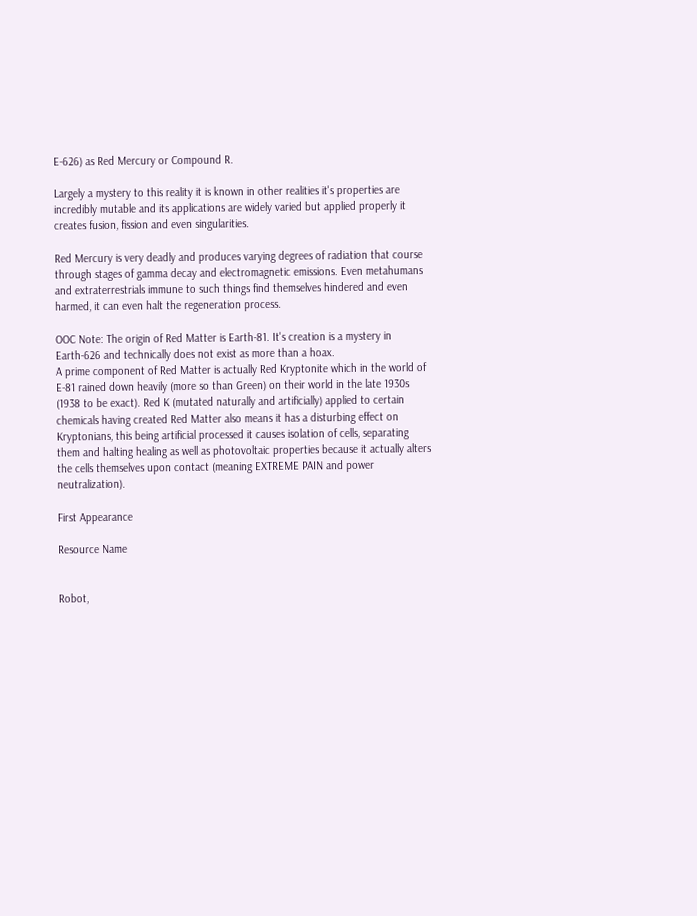E-626) as Red Mercury or Compound R.

Largely a mystery to this reality it is known in other realities it's properties are incredibly mutable and its applications are widely varied but applied properly it creates fusion, fission and even singularities.

Red Mercury is very deadly and produces varying degrees of radiation that course through stages of gamma decay and electromagnetic emissions. Even metahumans and extraterrestrials immune to such things find themselves hindered and even harmed, it can even halt the regeneration process.

OOC Note: The origin of Red Matter is Earth-81. It's creation is a mystery in Earth-626 and technically does not exist as more than a hoax.
A prime component of Red Matter is actually Red Kryptonite which in the world of E-81 rained down heavily (more so than Green) on their world in the late 1930s (1938 to be exact). Red K (mutated naturally and artificially) applied to certain chemicals having created Red Matter also means it has a disturbing effect on Kryptonians, this being artificial processed it causes isolation of cells, separating them and halting healing as well as photovoltaic properties because it actually alters the cells themselves upon contact (meaning EXTREME PAIN and power neutralization).

First Appearance

Resource Name


Robot,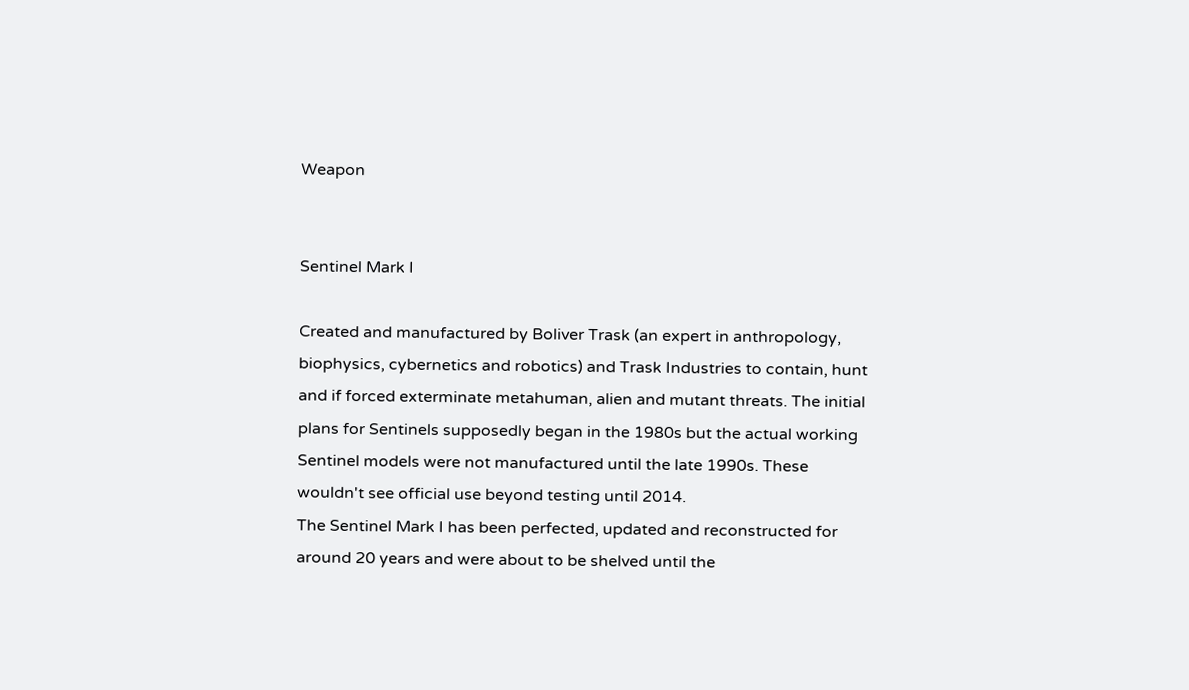Weapon


Sentinel Mark I

Created and manufactured by Boliver Trask (an expert in anthropology, biophysics, cybernetics and robotics) and Trask Industries to contain, hunt and if forced exterminate metahuman, alien and mutant threats. The initial plans for Sentinels supposedly began in the 1980s but the actual working Sentinel models were not manufactured until the late 1990s. These wouldn't see official use beyond testing until 2014.
The Sentinel Mark I has been perfected, updated and reconstructed for around 20 years and were about to be shelved until the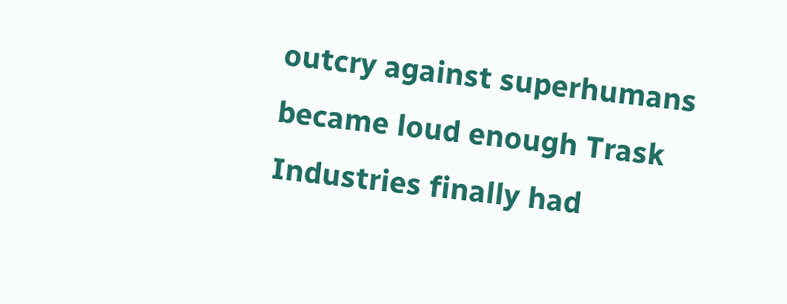outcry against superhumans became loud enough Trask Industries finally had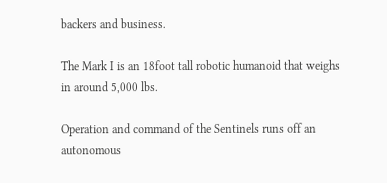backers and business.

The Mark I is an 18foot tall robotic humanoid that weighs in around 5,000 lbs.

Operation and command of the Sentinels runs off an autonomous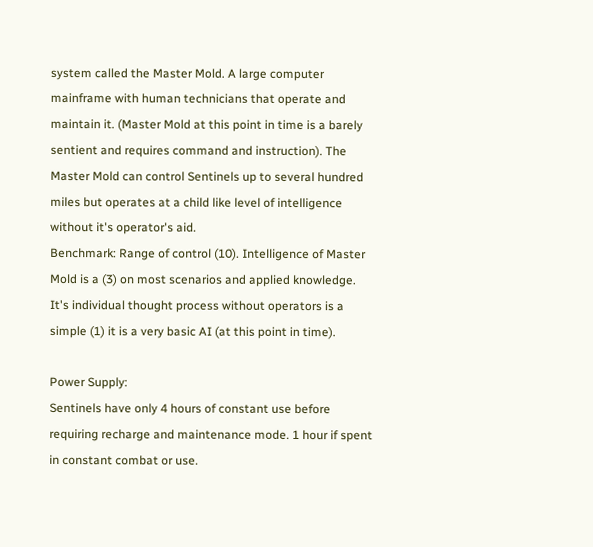system called the Master Mold. A large computer mainframe with human technicians that operate and maintain it. (Master Mold at this point in time is a barely sentient and requires command and instruction). The Master Mold can control Sentinels up to several hundred miles but operates at a child like level of intelligence without it's operator's aid.
Benchmark: Range of control (10). Intelligence of Master Mold is a (3) on most scenarios and applied knowledge. It's individual thought process without operators is a simple (1) it is a very basic AI (at this point in time).

Power Supply:
Sentinels have only 4 hours of constant use before requiring recharge and maintenance mode. 1 hour if spent in constant combat or use.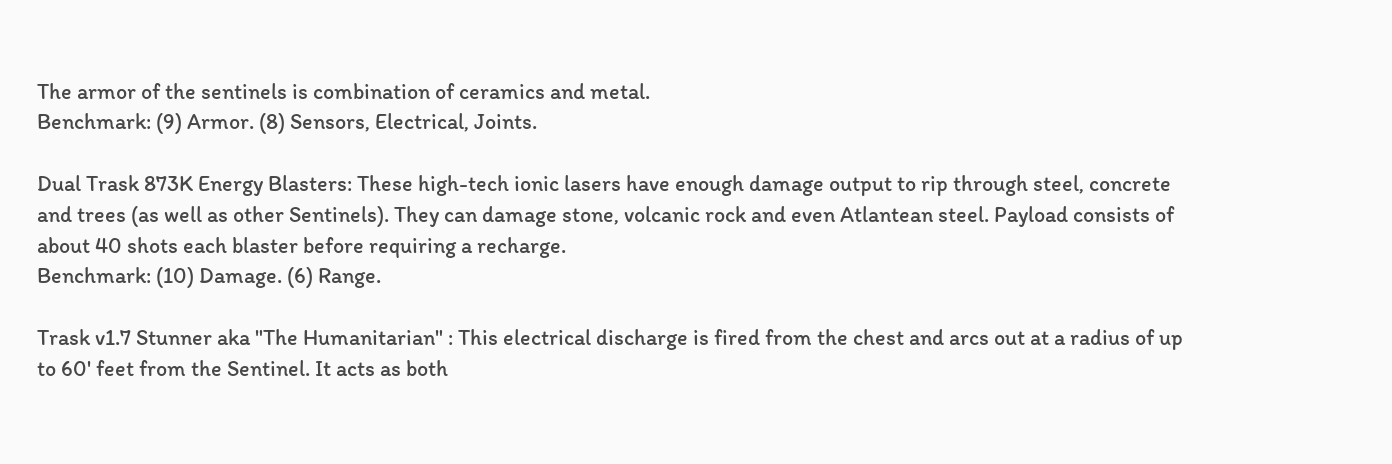The armor of the sentinels is combination of ceramics and metal.
Benchmark: (9) Armor. (8) Sensors, Electrical, Joints.

Dual Trask 873K Energy Blasters: These high-tech ionic lasers have enough damage output to rip through steel, concrete and trees (as well as other Sentinels). They can damage stone, volcanic rock and even Atlantean steel. Payload consists of about 40 shots each blaster before requiring a recharge.
Benchmark: (10) Damage. (6) Range.

Trask v1.7 Stunner aka "The Humanitarian" : This electrical discharge is fired from the chest and arcs out at a radius of up to 60' feet from the Sentinel. It acts as both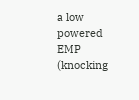a low powered EMP (knocking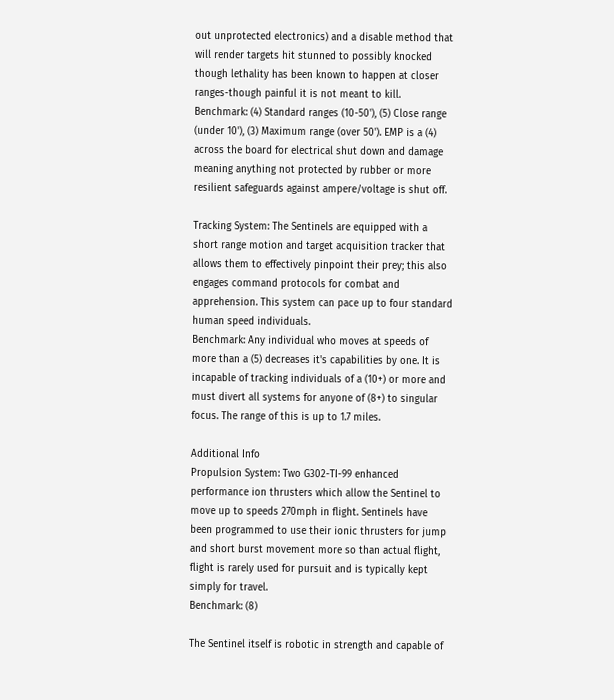out unprotected electronics) and a disable method that will render targets hit stunned to possibly knocked though lethality has been known to happen at closer ranges-though painful it is not meant to kill.
Benchmark: (4) Standard ranges (10-50'), (5) Close range (under 10'), (3) Maximum range (over 50'). EMP is a (4) across the board for electrical shut down and damage meaning anything not protected by rubber or more resilient safeguards against ampere/voltage is shut off.

Tracking System: The Sentinels are equipped with a short range motion and target acquisition tracker that allows them to effectively pinpoint their prey; this also engages command protocols for combat and apprehension. This system can pace up to four standard human speed individuals.
Benchmark: Any individual who moves at speeds of more than a (5) decreases it's capabilities by one. It is incapable of tracking individuals of a (10+) or more and must divert all systems for anyone of (8+) to singular focus. The range of this is up to 1.7 miles.

Additional Info
Propulsion System: Two G302-TI-99 enhanced performance ion thrusters which allow the Sentinel to move up to speeds 270mph in flight. Sentinels have been programmed to use their ionic thrusters for jump and short burst movement more so than actual flight, flight is rarely used for pursuit and is typically kept simply for travel.
Benchmark: (8)

The Sentinel itself is robotic in strength and capable of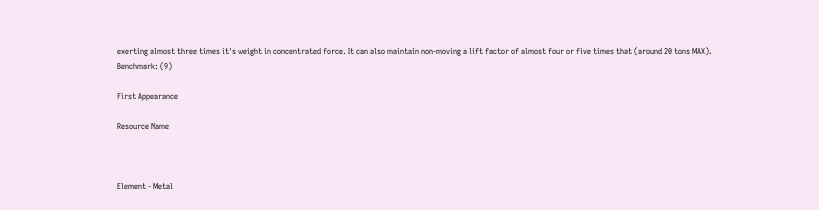exerting almost three times it's weight in concentrated force. It can also maintain non-moving a lift factor of almost four or five times that (around 20 tons MAX).
Benchmark: (9)

First Appearance

Resource Name



Element - Metal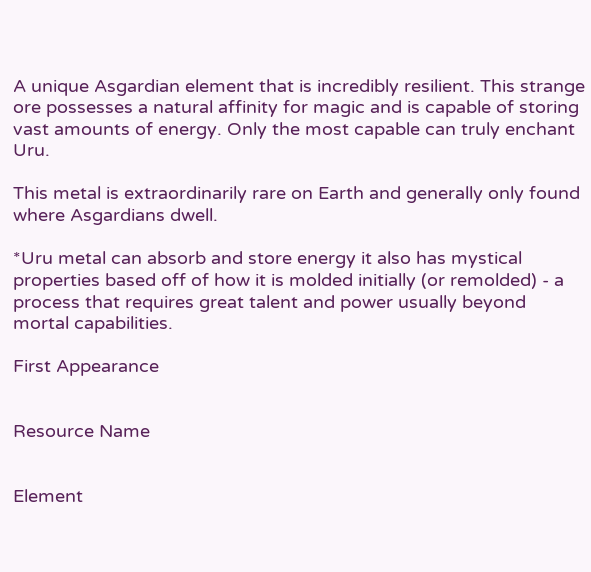A unique Asgardian element that is incredibly resilient. This strange ore possesses a natural affinity for magic and is capable of storing vast amounts of energy. Only the most capable can truly enchant Uru.

This metal is extraordinarily rare on Earth and generally only found where Asgardians dwell.

*Uru metal can absorb and store energy it also has mystical properties based off of how it is molded initially (or remolded) - a process that requires great talent and power usually beyond mortal capabilities.

First Appearance


Resource Name


Element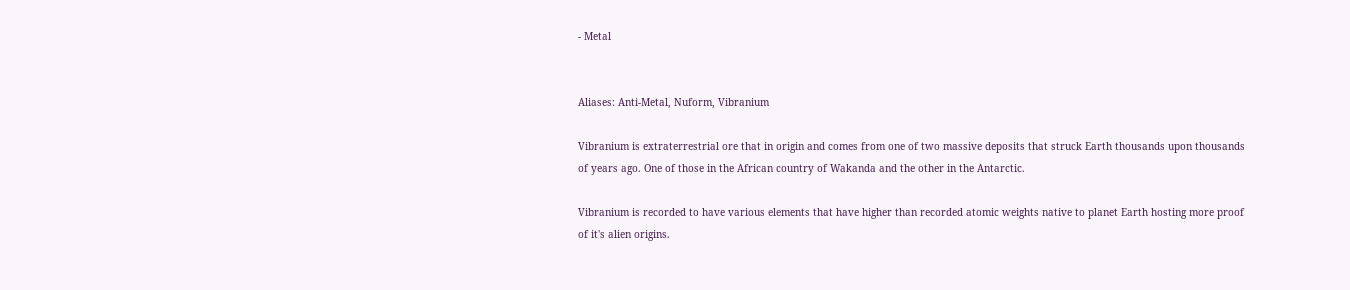- Metal


Aliases: Anti-Metal, Nuform, Vibranium

Vibranium is extraterrestrial ore that in origin and comes from one of two massive deposits that struck Earth thousands upon thousands of years ago. One of those in the African country of Wakanda and the other in the Antarctic.

Vibranium is recorded to have various elements that have higher than recorded atomic weights native to planet Earth hosting more proof of it's alien origins.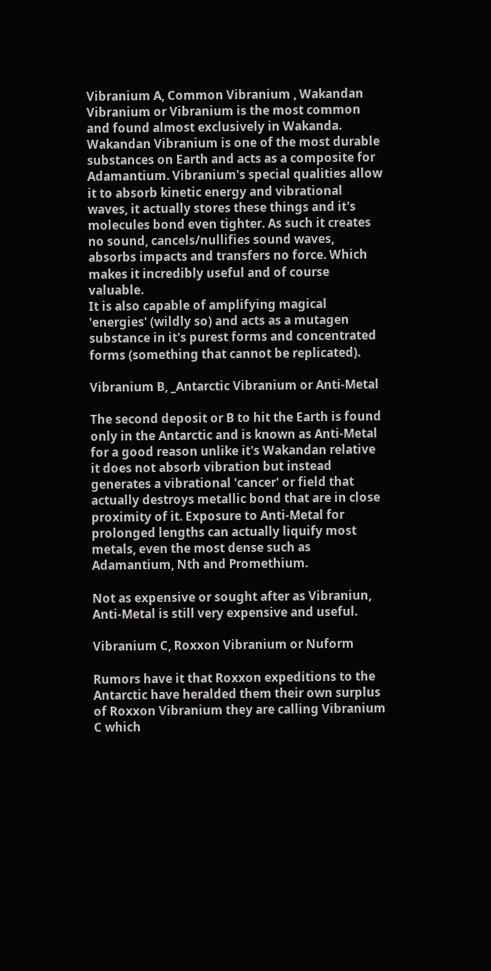Vibranium A, Common Vibranium , Wakandan Vibranium or Vibranium is the most common and found almost exclusively in Wakanda.
Wakandan Vibranium is one of the most durable substances on Earth and acts as a composite for Adamantium. Vibranium's special qualities allow it to absorb kinetic energy and vibrational waves, it actually stores these things and it's molecules bond even tighter. As such it creates no sound, cancels/nullifies sound waves, absorbs impacts and transfers no force. Which makes it incredibly useful and of course valuable.
It is also capable of amplifying magical 'energies' (wildly so) and acts as a mutagen substance in it's purest forms and concentrated forms (something that cannot be replicated).

Vibranium B, _Antarctic Vibranium or Anti-Metal

The second deposit or B to hit the Earth is found only in the Antarctic and is known as Anti-Metal for a good reason unlike it's Wakandan relative it does not absorb vibration but instead generates a vibrational 'cancer' or field that actually destroys metallic bond that are in close proximity of it. Exposure to Anti-Metal for prolonged lengths can actually liquify most metals, even the most dense such as Adamantium, Nth and Promethium.

Not as expensive or sought after as Vibraniun, Anti-Metal is still very expensive and useful.

Vibranium C, Roxxon Vibranium or Nuform

Rumors have it that Roxxon expeditions to the Antarctic have heralded them their own surplus of Roxxon Vibranium they are calling Vibranium C which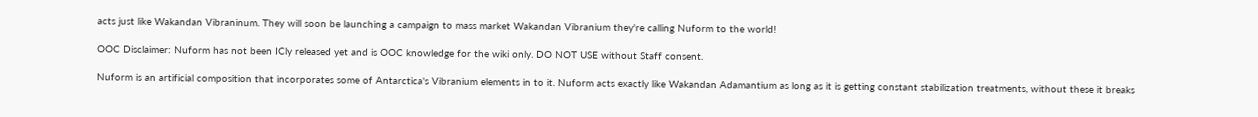acts just like Wakandan Vibraninum. They will soon be launching a campaign to mass market Wakandan Vibranium they're calling Nuform to the world!

OOC Disclaimer: Nuform has not been ICly released yet and is OOC knowledge for the wiki only. DO NOT USE without Staff consent.

Nuform is an artificial composition that incorporates some of Antarctica's Vibranium elements in to it. Nuform acts exactly like Wakandan Adamantium as long as it is getting constant stabilization treatments, without these it breaks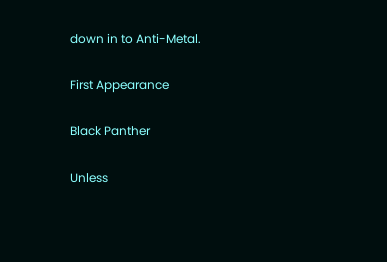down in to Anti-Metal.

First Appearance

Black Panther

Unless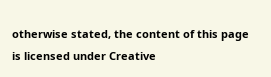otherwise stated, the content of this page is licensed under Creative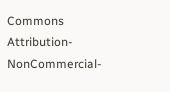Commons Attribution-NonCommercial-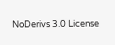NoDerivs 3.0 License